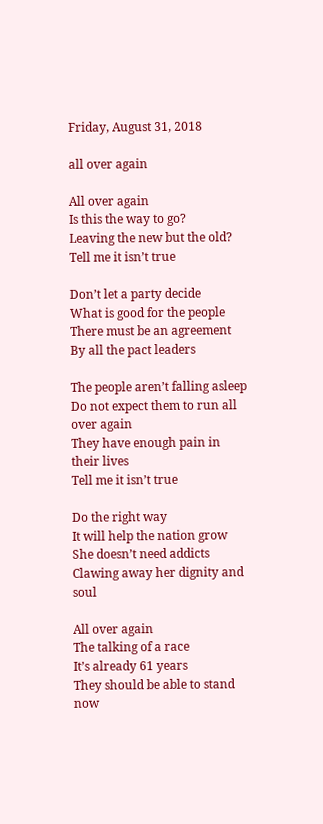Friday, August 31, 2018

all over again

All over again
Is this the way to go?
Leaving the new but the old?
Tell me it isn’t true

Don’t let a party decide
What is good for the people
There must be an agreement
By all the pact leaders

The people aren’t falling asleep
Do not expect them to run all over again
They have enough pain in their lives
Tell me it isn’t true

Do the right way
It will help the nation grow
She doesn’t need addicts
Clawing away her dignity and soul

All over again
The talking of a race
It’s already 61 years
They should be able to stand now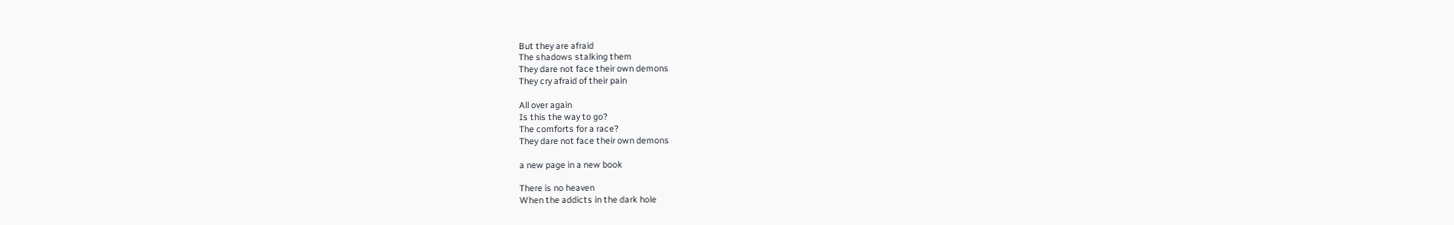But they are afraid
The shadows stalking them
They dare not face their own demons
They cry afraid of their pain

All over again
Is this the way to go?
The comforts for a race?
They dare not face their own demons

a new page in a new book

There is no heaven
When the addicts in the dark hole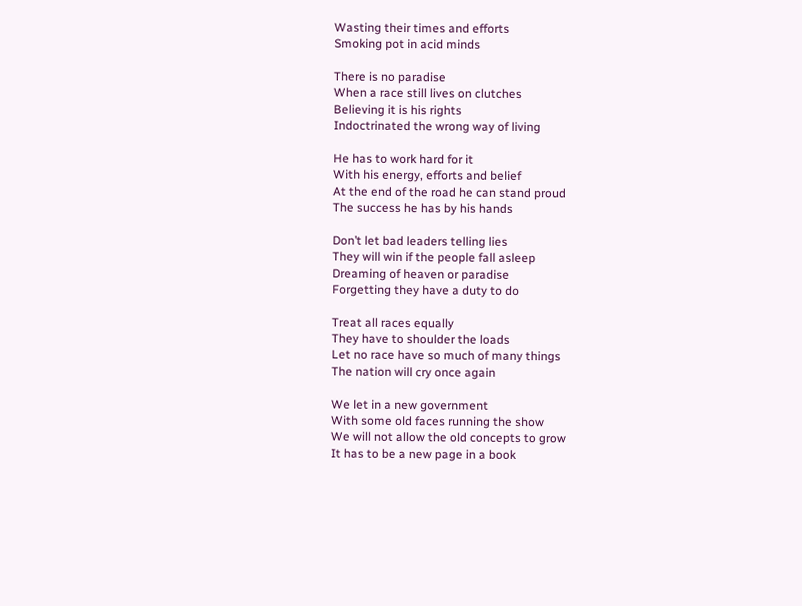Wasting their times and efforts
Smoking pot in acid minds

There is no paradise
When a race still lives on clutches
Believing it is his rights
Indoctrinated the wrong way of living

He has to work hard for it
With his energy, efforts and belief
At the end of the road he can stand proud
The success he has by his hands

Don’t let bad leaders telling lies
They will win if the people fall asleep
Dreaming of heaven or paradise
Forgetting they have a duty to do

Treat all races equally
They have to shoulder the loads
Let no race have so much of many things
The nation will cry once again

We let in a new government
With some old faces running the show
We will not allow the old concepts to grow
It has to be a new page in a book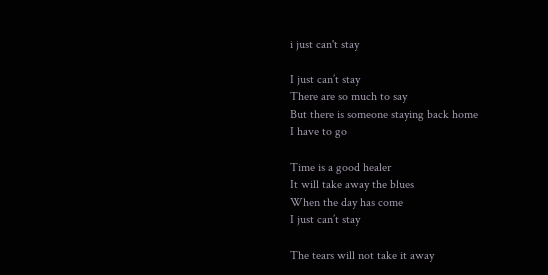i just can't stay

I just can’t stay
There are so much to say
But there is someone staying back home
I have to go

Time is a good healer
It will take away the blues
When the day has come
I just can’t stay

The tears will not take it away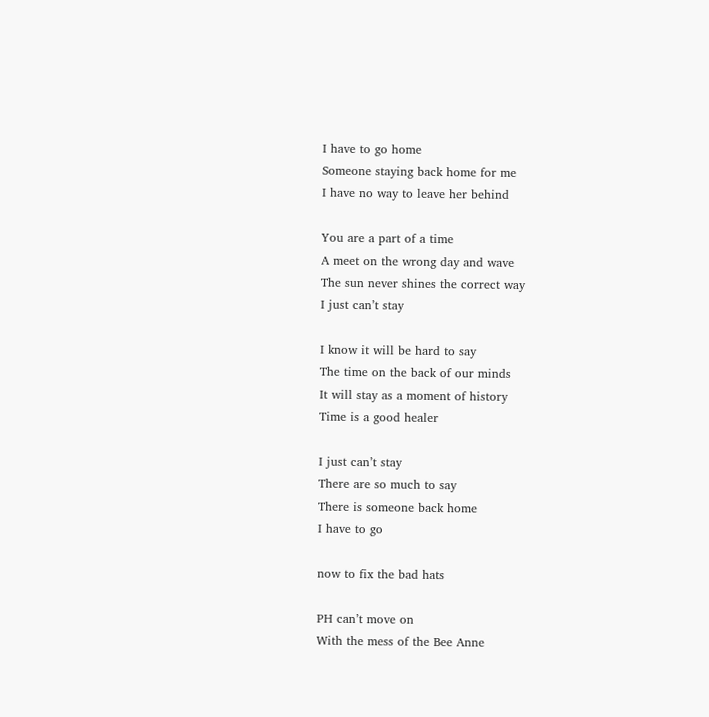I have to go home
Someone staying back home for me
I have no way to leave her behind

You are a part of a time
A meet on the wrong day and wave
The sun never shines the correct way
I just can’t stay

I know it will be hard to say
The time on the back of our minds
It will stay as a moment of history
Time is a good healer

I just can’t stay
There are so much to say
There is someone back home
I have to go

now to fix the bad hats

PH can’t move on
With the mess of the Bee Anne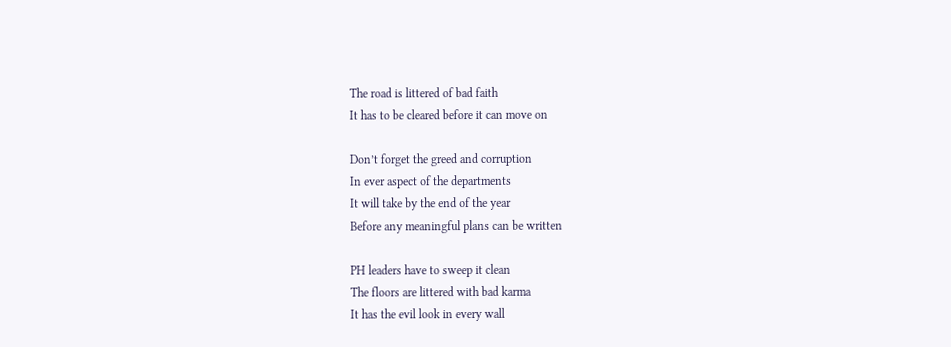The road is littered of bad faith
It has to be cleared before it can move on

Don’t forget the greed and corruption
In ever aspect of the departments
It will take by the end of the year
Before any meaningful plans can be written

PH leaders have to sweep it clean
The floors are littered with bad karma
It has the evil look in every wall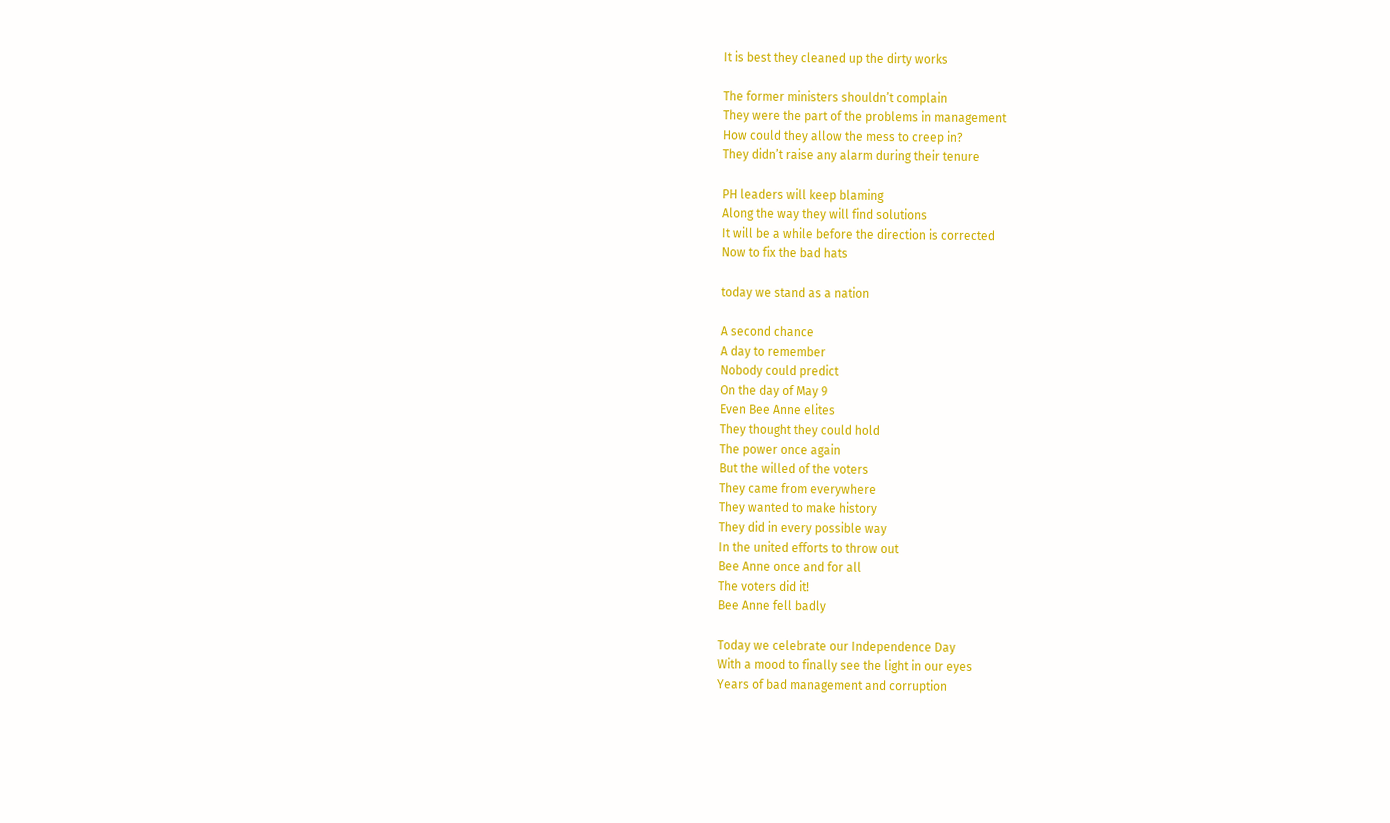It is best they cleaned up the dirty works

The former ministers shouldn’t complain
They were the part of the problems in management
How could they allow the mess to creep in?
They didn’t raise any alarm during their tenure

PH leaders will keep blaming
Along the way they will find solutions
It will be a while before the direction is corrected
Now to fix the bad hats

today we stand as a nation

A second chance
A day to remember
Nobody could predict
On the day of May 9
Even Bee Anne elites
They thought they could hold
The power once again
But the willed of the voters
They came from everywhere
They wanted to make history
They did in every possible way
In the united efforts to throw out
Bee Anne once and for all
The voters did it!
Bee Anne fell badly

Today we celebrate our Independence Day
With a mood to finally see the light in our eyes
Years of bad management and corruption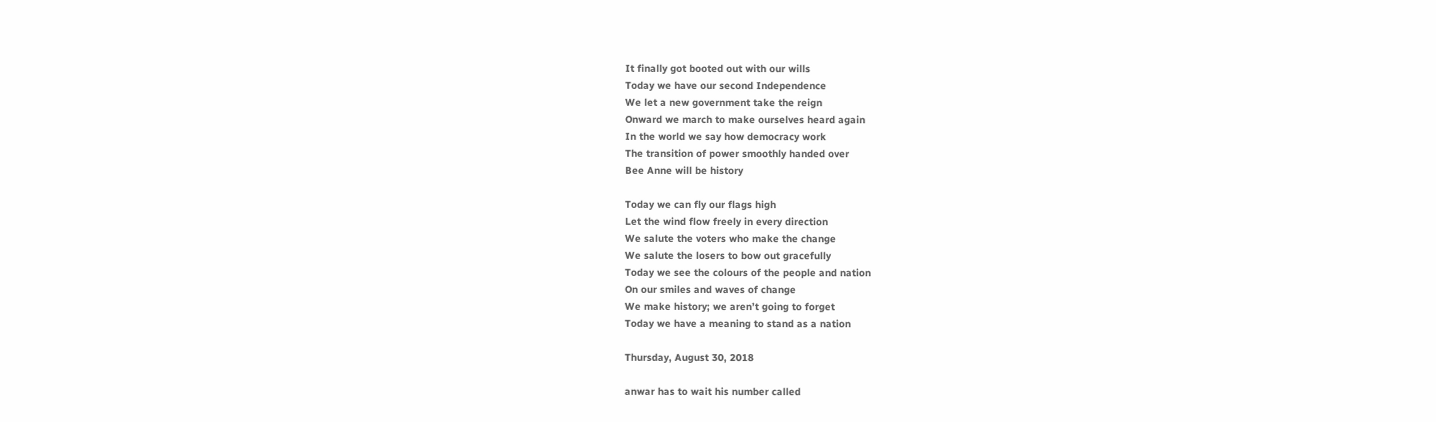It finally got booted out with our wills
Today we have our second Independence
We let a new government take the reign
Onward we march to make ourselves heard again
In the world we say how democracy work
The transition of power smoothly handed over
Bee Anne will be history

Today we can fly our flags high
Let the wind flow freely in every direction
We salute the voters who make the change
We salute the losers to bow out gracefully
Today we see the colours of the people and nation
On our smiles and waves of change
We make history; we aren’t going to forget
Today we have a meaning to stand as a nation

Thursday, August 30, 2018

anwar has to wait his number called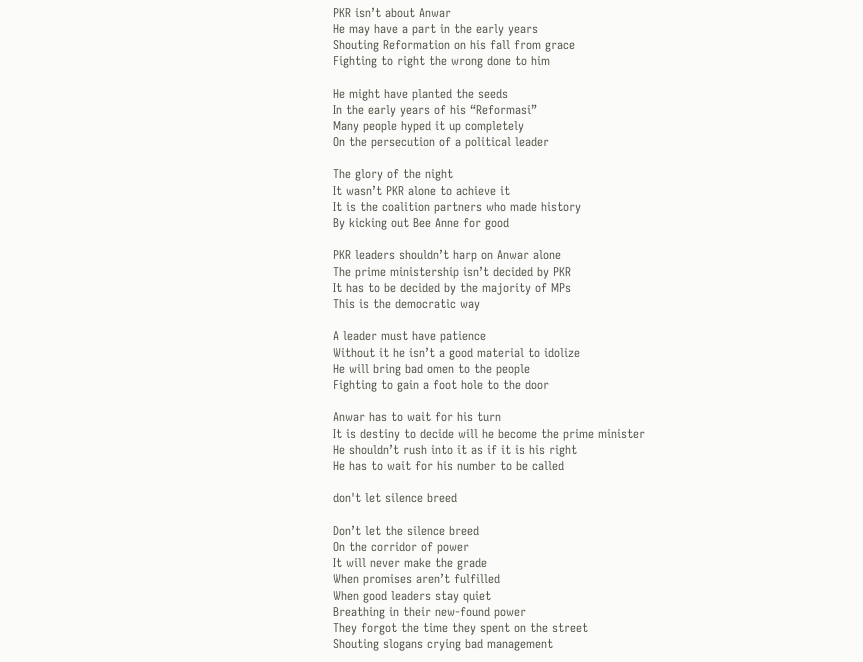PKR isn’t about Anwar
He may have a part in the early years
Shouting Reformation on his fall from grace
Fighting to right the wrong done to him

He might have planted the seeds
In the early years of his “Reformasi”
Many people hyped it up completely
On the persecution of a political leader

The glory of the night
It wasn’t PKR alone to achieve it
It is the coalition partners who made history
By kicking out Bee Anne for good

PKR leaders shouldn’t harp on Anwar alone
The prime ministership isn’t decided by PKR
It has to be decided by the majority of MPs
This is the democratic way

A leader must have patience
Without it he isn’t a good material to idolize
He will bring bad omen to the people
Fighting to gain a foot hole to the door

Anwar has to wait for his turn
It is destiny to decide will he become the prime minister
He shouldn’t rush into it as if it is his right
He has to wait for his number to be called

don't let silence breed

Don’t let the silence breed
On the corridor of power
It will never make the grade
When promises aren’t fulfilled
When good leaders stay quiet
Breathing in their new-found power
They forgot the time they spent on the street
Shouting slogans crying bad management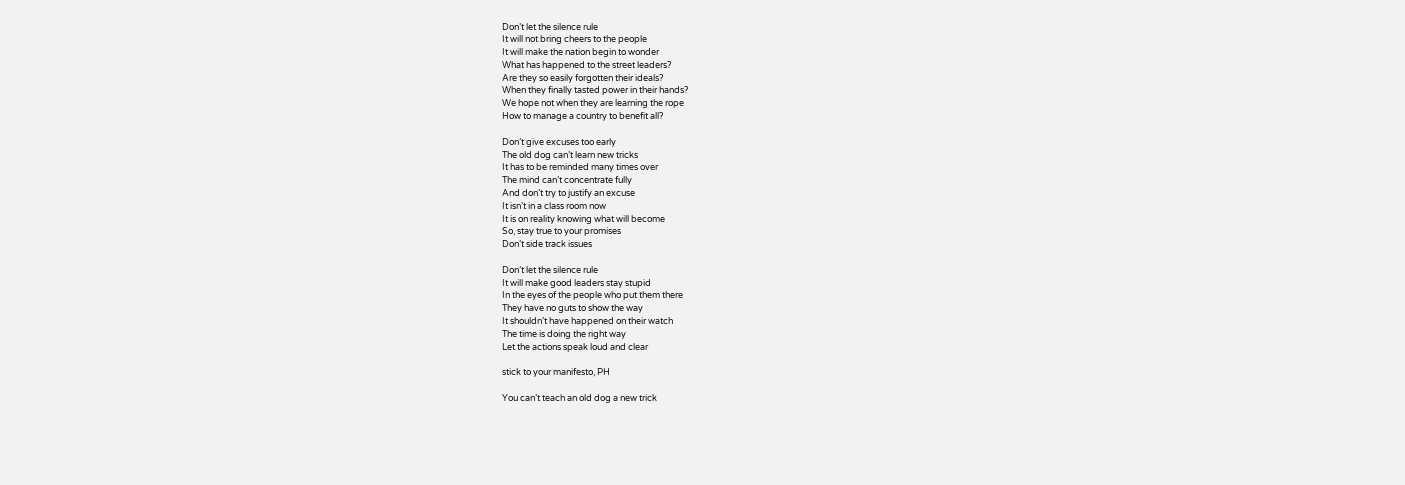Don’t let the silence rule
It will not bring cheers to the people
It will make the nation begin to wonder
What has happened to the street leaders?
Are they so easily forgotten their ideals?
When they finally tasted power in their hands?
We hope not when they are learning the rope
How to manage a country to benefit all?

Don’t give excuses too early
The old dog can’t learn new tricks
It has to be reminded many times over
The mind can’t concentrate fully
And don’t try to justify an excuse
It isn’t in a class room now
It is on reality knowing what will become
So, stay true to your promises
Don’t side track issues

Don’t let the silence rule
It will make good leaders stay stupid
In the eyes of the people who put them there
They have no guts to show the way
It shouldn’t have happened on their watch
The time is doing the right way
Let the actions speak loud and clear

stick to your manifesto, PH

You can’t teach an old dog a new trick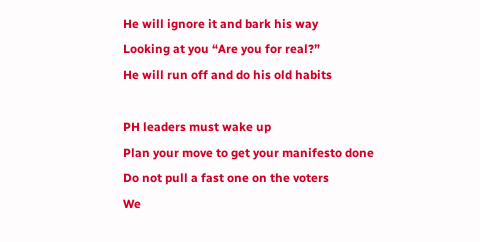He will ignore it and bark his way
Looking at you “Are you for real?”
He will run off and do his old habits

PH leaders must wake up
Plan your move to get your manifesto done
Do not pull a fast one on the voters
We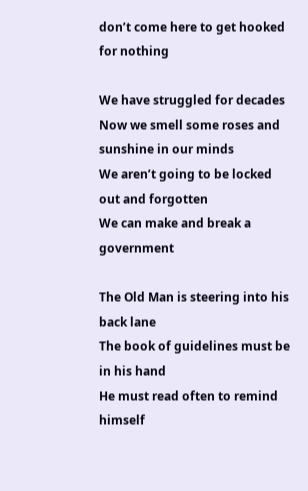don’t come here to get hooked for nothing

We have struggled for decades
Now we smell some roses and sunshine in our minds
We aren’t going to be locked out and forgotten
We can make and break a government

The Old Man is steering into his back lane
The book of guidelines must be in his hand
He must read often to remind himself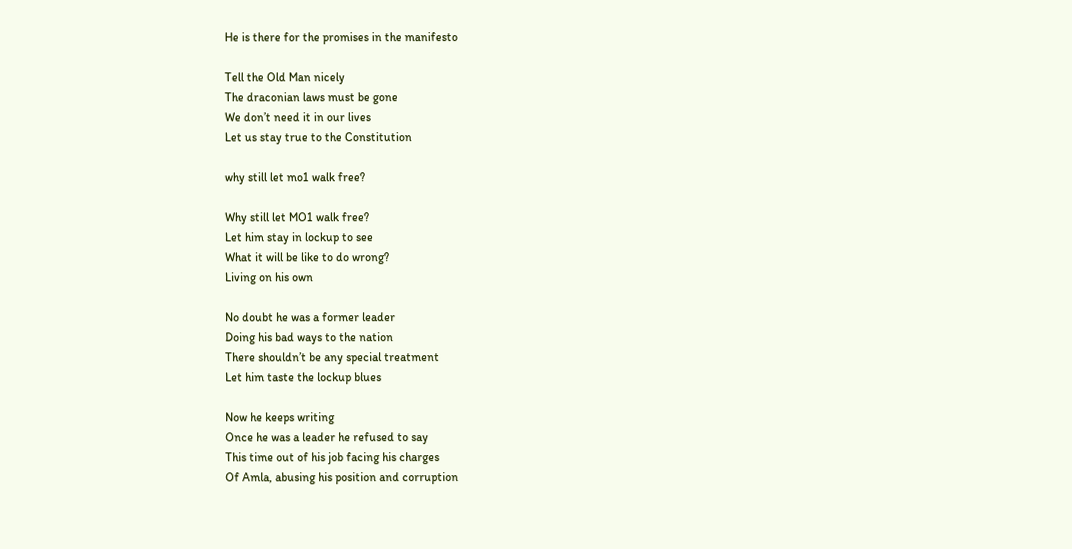He is there for the promises in the manifesto

Tell the Old Man nicely
The draconian laws must be gone
We don’t need it in our lives
Let us stay true to the Constitution

why still let mo1 walk free?

Why still let MO1 walk free?
Let him stay in lockup to see
What it will be like to do wrong?
Living on his own

No doubt he was a former leader
Doing his bad ways to the nation
There shouldn’t be any special treatment
Let him taste the lockup blues

Now he keeps writing
Once he was a leader he refused to say
This time out of his job facing his charges
Of Amla, abusing his position and corruption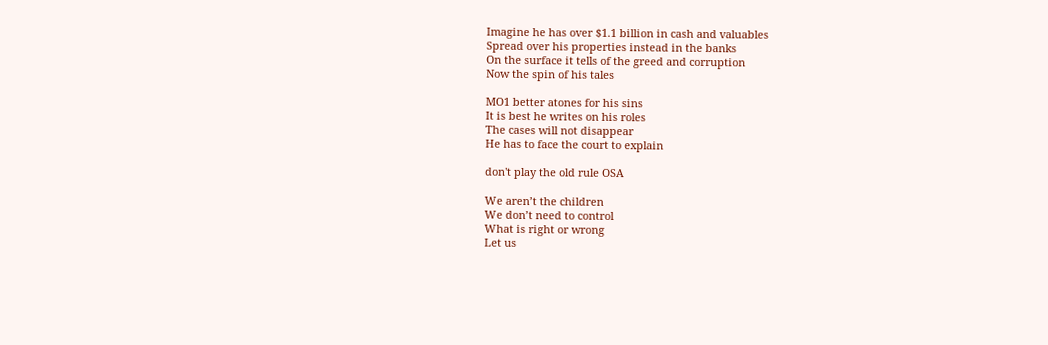Imagine he has over $1.1 billion in cash and valuables
Spread over his properties instead in the banks
On the surface it tells of the greed and corruption
Now the spin of his tales

MO1 better atones for his sins
It is best he writes on his roles
The cases will not disappear
He has to face the court to explain

don't play the old rule OSA

We aren’t the children
We don’t need to control
What is right or wrong
Let us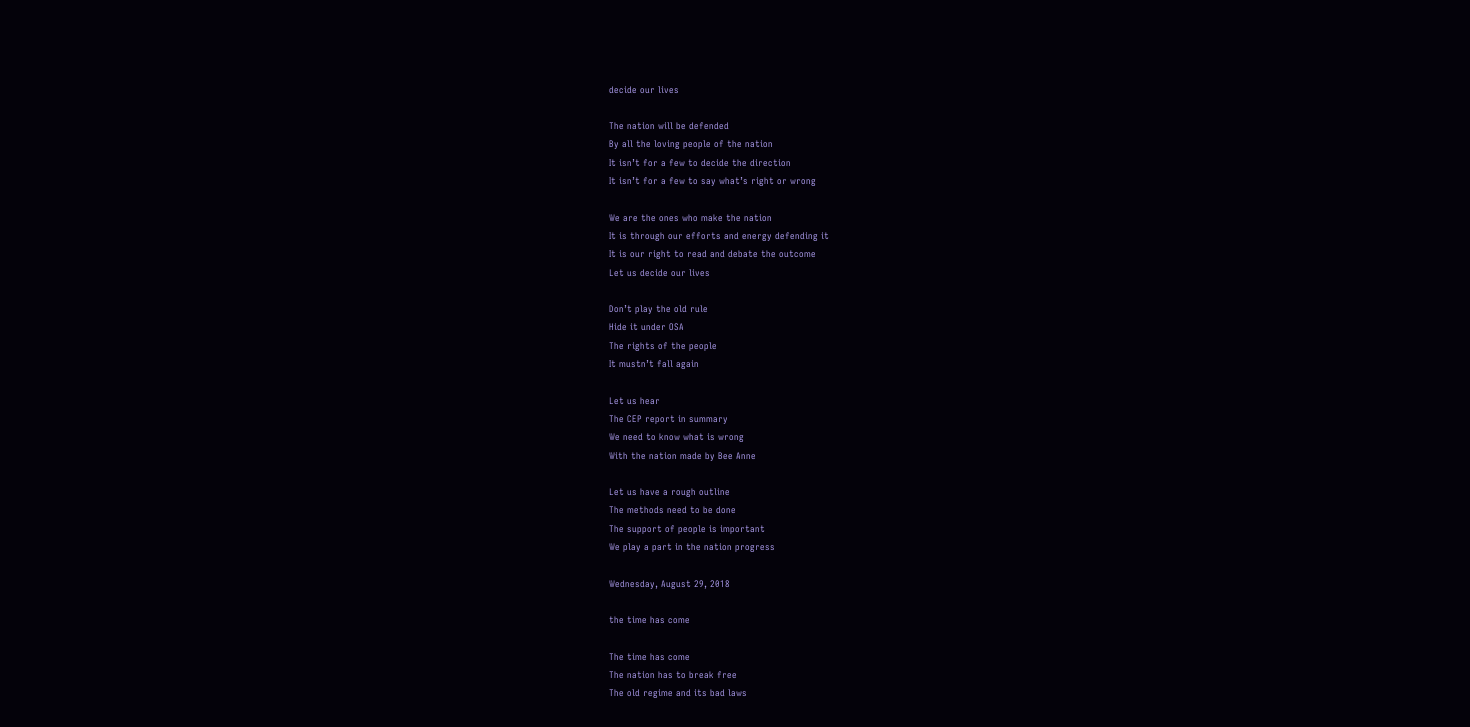decide our lives

The nation will be defended
By all the loving people of the nation
It isn’t for a few to decide the direction
It isn’t for a few to say what’s right or wrong

We are the ones who make the nation
It is through our efforts and energy defending it
It is our right to read and debate the outcome
Let us decide our lives

Don’t play the old rule
Hide it under OSA
The rights of the people
It mustn’t fall again

Let us hear
The CEP report in summary
We need to know what is wrong
With the nation made by Bee Anne

Let us have a rough outline
The methods need to be done
The support of people is important
We play a part in the nation progress

Wednesday, August 29, 2018

the time has come

The time has come
The nation has to break free
The old regime and its bad laws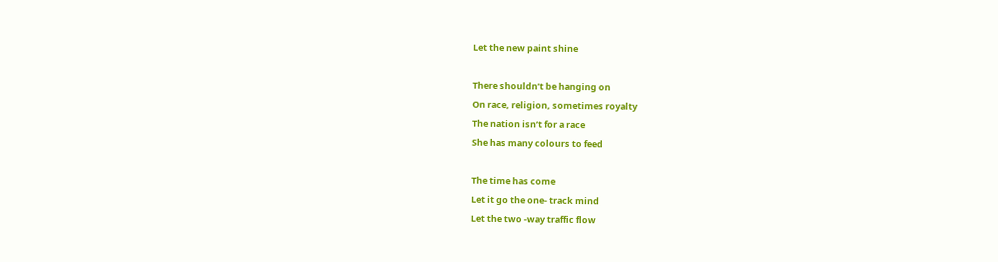Let the new paint shine

There shouldn’t be hanging on
On race, religion, sometimes royalty
The nation isn’t for a race
She has many colours to feed

The time has come
Let it go the one- track mind
Let the two -way traffic flow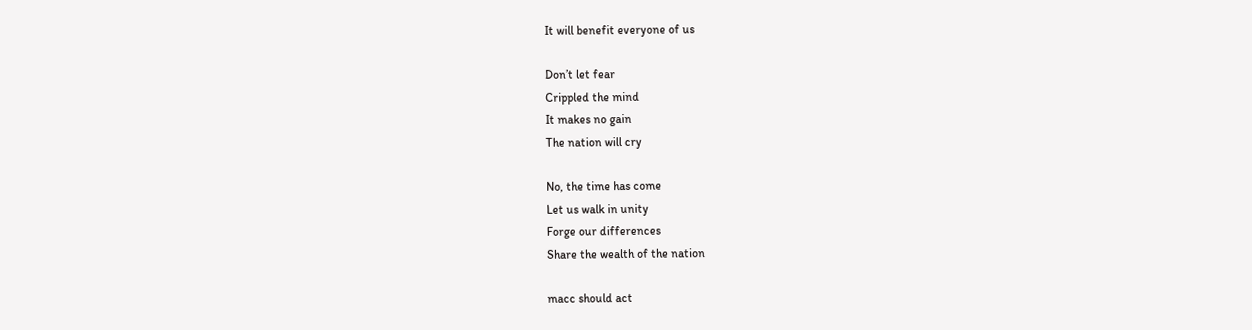It will benefit everyone of us

Don’t let fear
Crippled the mind
It makes no gain
The nation will cry

No, the time has come
Let us walk in unity
Forge our differences
Share the wealth of the nation

macc should act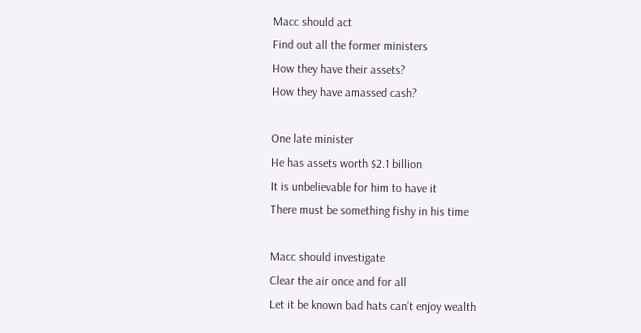Macc should act
Find out all the former ministers
How they have their assets?
How they have amassed cash?

One late minister
He has assets worth $2.1 billion
It is unbelievable for him to have it
There must be something fishy in his time

Macc should investigate
Clear the air once and for all
Let it be known bad hats can’t enjoy wealth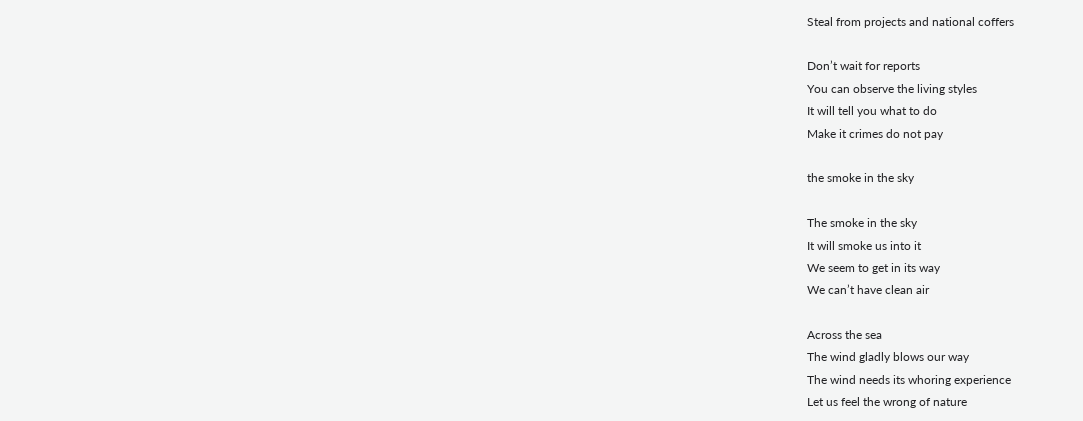Steal from projects and national coffers

Don’t wait for reports
You can observe the living styles
It will tell you what to do
Make it crimes do not pay

the smoke in the sky

The smoke in the sky
It will smoke us into it
We seem to get in its way
We can’t have clean air

Across the sea
The wind gladly blows our way
The wind needs its whoring experience
Let us feel the wrong of nature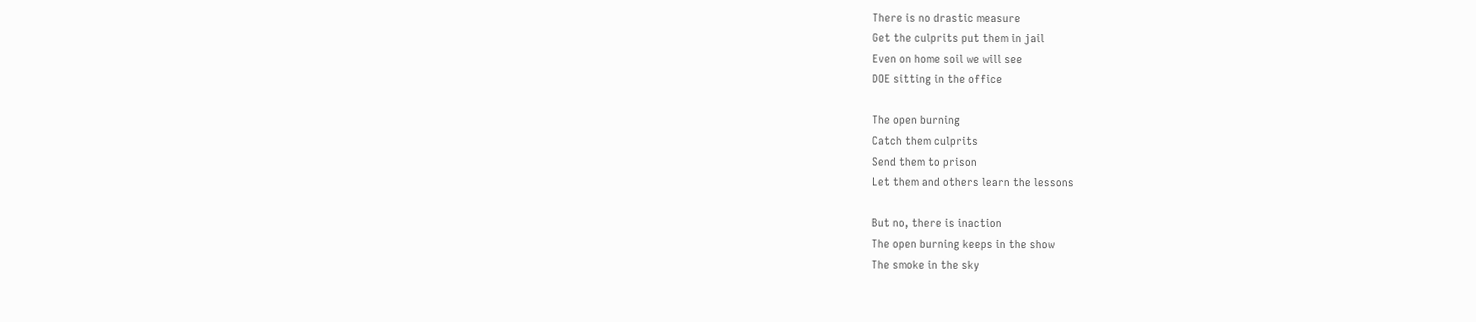There is no drastic measure
Get the culprits put them in jail
Even on home soil we will see
DOE sitting in the office

The open burning
Catch them culprits
Send them to prison
Let them and others learn the lessons

But no, there is inaction
The open burning keeps in the show
The smoke in the sky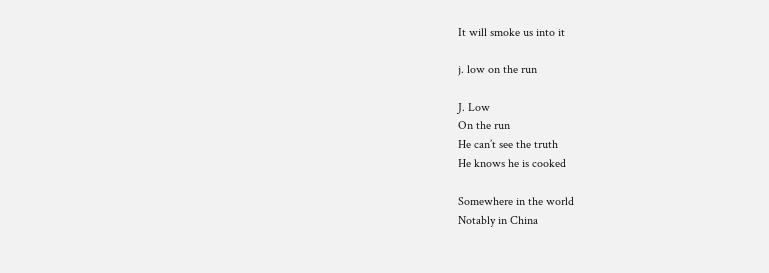It will smoke us into it

j. low on the run

J. Low
On the run
He can’t see the truth
He knows he is cooked

Somewhere in the world
Notably in China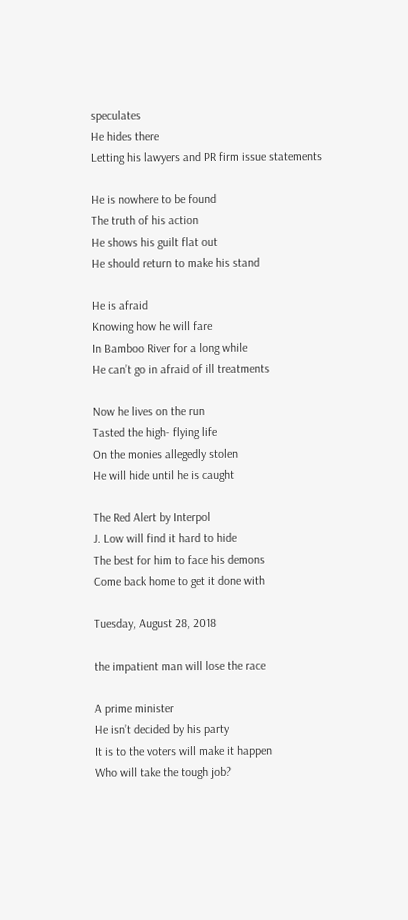speculates
He hides there
Letting his lawyers and PR firm issue statements

He is nowhere to be found
The truth of his action
He shows his guilt flat out
He should return to make his stand

He is afraid
Knowing how he will fare
In Bamboo River for a long while
He can’t go in afraid of ill treatments

Now he lives on the run
Tasted the high- flying life
On the monies allegedly stolen
He will hide until he is caught

The Red Alert by Interpol
J. Low will find it hard to hide
The best for him to face his demons
Come back home to get it done with

Tuesday, August 28, 2018

the impatient man will lose the race

A prime minister
He isn’t decided by his party
It is to the voters will make it happen
Who will take the tough job?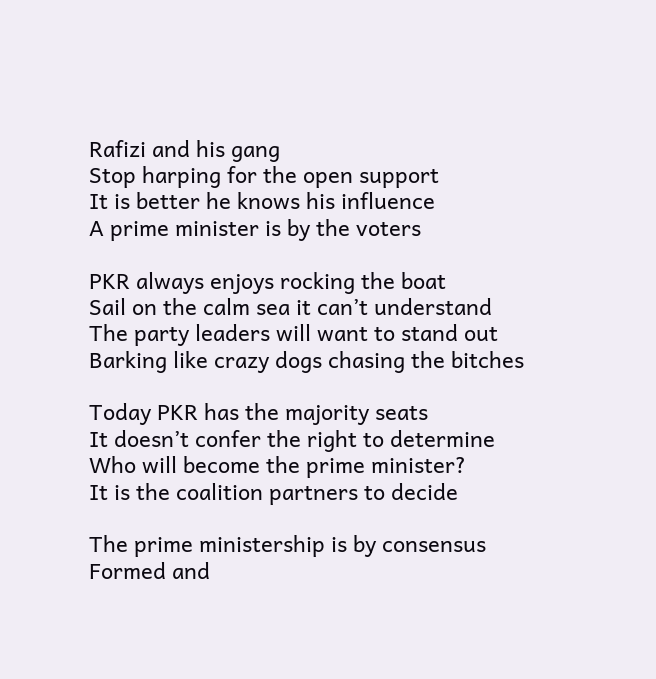Rafizi and his gang
Stop harping for the open support
It is better he knows his influence
A prime minister is by the voters

PKR always enjoys rocking the boat
Sail on the calm sea it can’t understand
The party leaders will want to stand out
Barking like crazy dogs chasing the bitches

Today PKR has the majority seats
It doesn’t confer the right to determine
Who will become the prime minister?
It is the coalition partners to decide

The prime ministership is by consensus
Formed and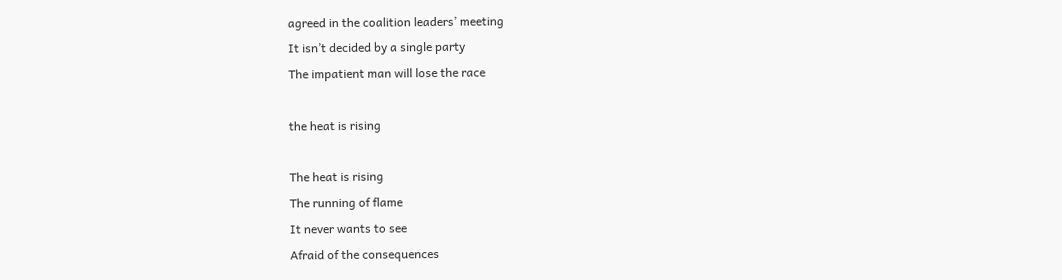agreed in the coalition leaders’ meeting
It isn’t decided by a single party
The impatient man will lose the race

the heat is rising

The heat is rising
The running of flame
It never wants to see
Afraid of the consequences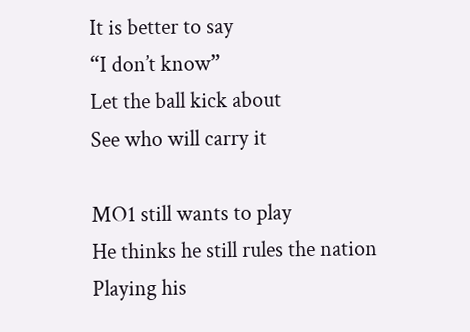It is better to say
“I don’t know”
Let the ball kick about
See who will carry it

MO1 still wants to play
He thinks he still rules the nation
Playing his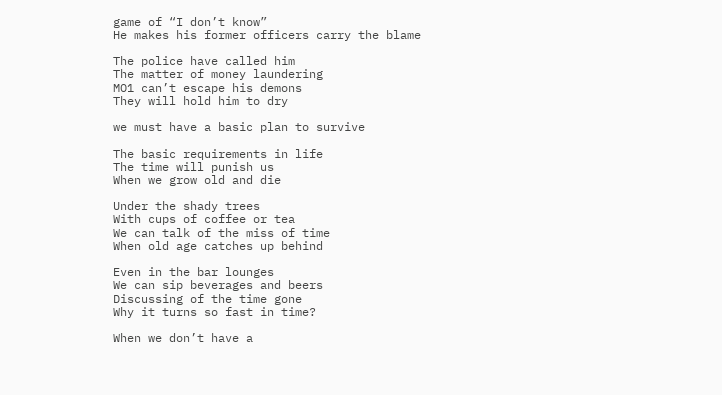game of “I don’t know”
He makes his former officers carry the blame

The police have called him
The matter of money laundering
MO1 can’t escape his demons
They will hold him to dry

we must have a basic plan to survive

The basic requirements in life
The time will punish us
When we grow old and die

Under the shady trees
With cups of coffee or tea
We can talk of the miss of time
When old age catches up behind

Even in the bar lounges
We can sip beverages and beers
Discussing of the time gone
Why it turns so fast in time?

When we don’t have a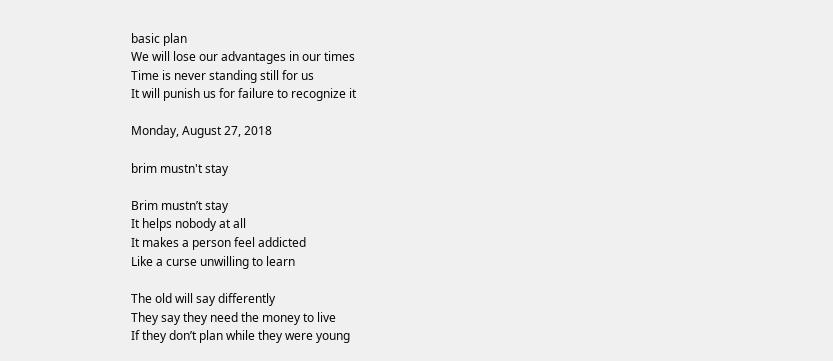basic plan
We will lose our advantages in our times
Time is never standing still for us
It will punish us for failure to recognize it

Monday, August 27, 2018

brim mustn't stay

Brim mustn’t stay
It helps nobody at all
It makes a person feel addicted
Like a curse unwilling to learn

The old will say differently
They say they need the money to live
If they don’t plan while they were young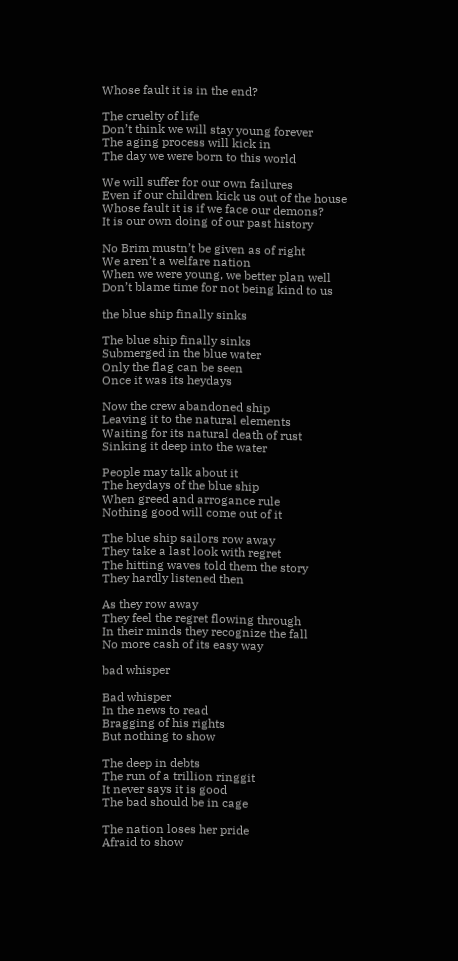Whose fault it is in the end?

The cruelty of life
Don’t think we will stay young forever
The aging process will kick in
The day we were born to this world

We will suffer for our own failures
Even if our children kick us out of the house
Whose fault it is if we face our demons?
It is our own doing of our past history

No Brim mustn’t be given as of right
We aren’t a welfare nation
When we were young, we better plan well
Don’t blame time for not being kind to us

the blue ship finally sinks

The blue ship finally sinks
Submerged in the blue water
Only the flag can be seen
Once it was its heydays

Now the crew abandoned ship
Leaving it to the natural elements
Waiting for its natural death of rust
Sinking it deep into the water

People may talk about it
The heydays of the blue ship
When greed and arrogance rule
Nothing good will come out of it

The blue ship sailors row away
They take a last look with regret
The hitting waves told them the story
They hardly listened then

As they row away
They feel the regret flowing through
In their minds they recognize the fall
No more cash of its easy way

bad whisper

Bad whisper
In the news to read
Bragging of his rights
But nothing to show

The deep in debts
The run of a trillion ringgit
It never says it is good
The bad should be in cage

The nation loses her pride
Afraid to show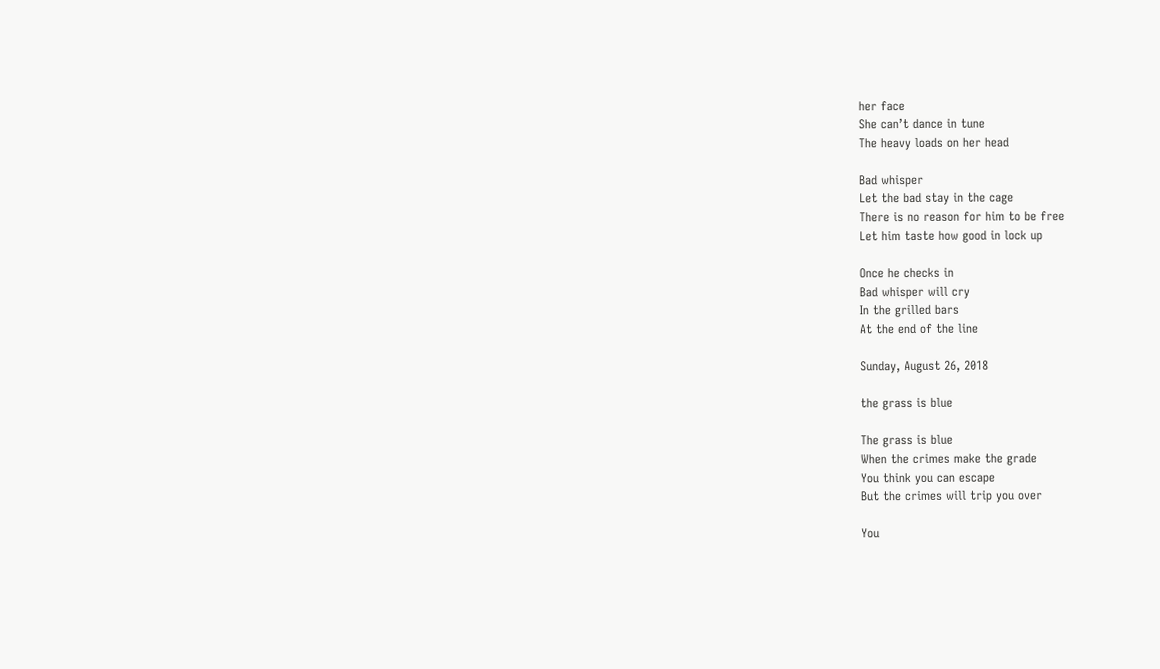her face
She can’t dance in tune
The heavy loads on her head

Bad whisper
Let the bad stay in the cage
There is no reason for him to be free
Let him taste how good in lock up

Once he checks in
Bad whisper will cry
In the grilled bars
At the end of the line

Sunday, August 26, 2018

the grass is blue

The grass is blue
When the crimes make the grade
You think you can escape
But the crimes will trip you over

You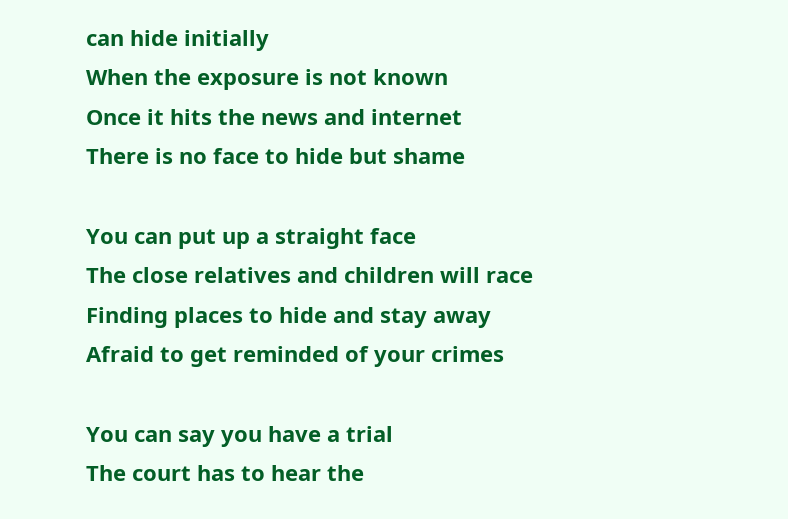can hide initially
When the exposure is not known
Once it hits the news and internet
There is no face to hide but shame

You can put up a straight face
The close relatives and children will race
Finding places to hide and stay away
Afraid to get reminded of your crimes

You can say you have a trial
The court has to hear the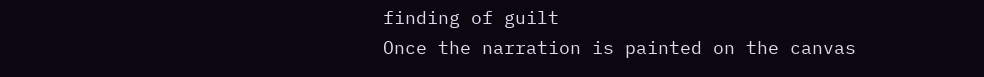finding of guilt
Once the narration is painted on the canvas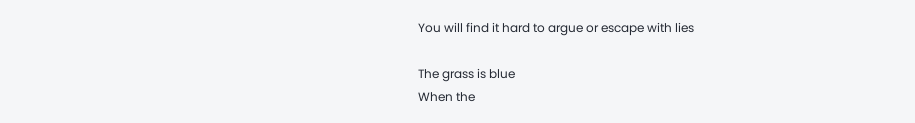You will find it hard to argue or escape with lies

The grass is blue
When the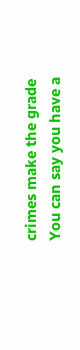crimes make the grade
You can say you have a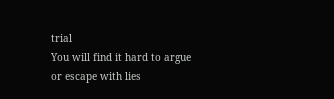trial
You will find it hard to argue or escape with lies